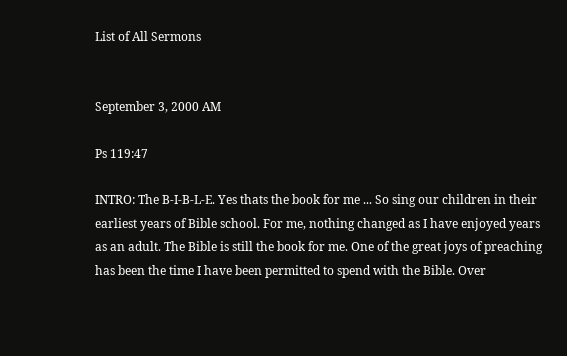List of All Sermons


September 3, 2000 AM

Ps 119:47

INTRO: The B-I-B-L-E. Yes thats the book for me ... So sing our children in their earliest years of Bible school. For me, nothing changed as I have enjoyed years as an adult. The Bible is still the book for me. One of the great joys of preaching has been the time I have been permitted to spend with the Bible. Over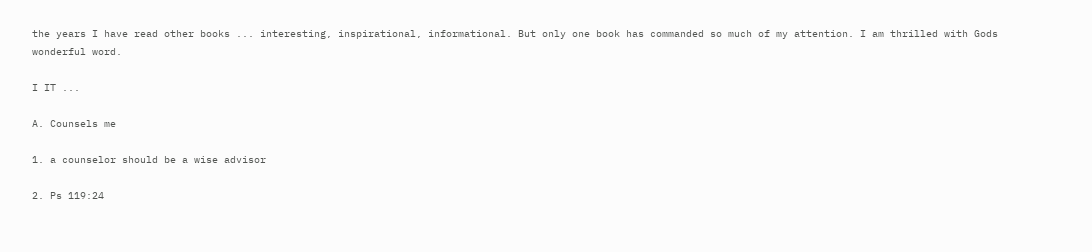the years I have read other books ... interesting, inspirational, informational. But only one book has commanded so much of my attention. I am thrilled with Gods wonderful word.

I IT ...

A. Counsels me

1. a counselor should be a wise advisor

2. Ps 119:24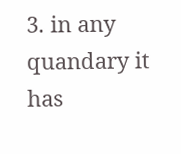3. in any quandary it has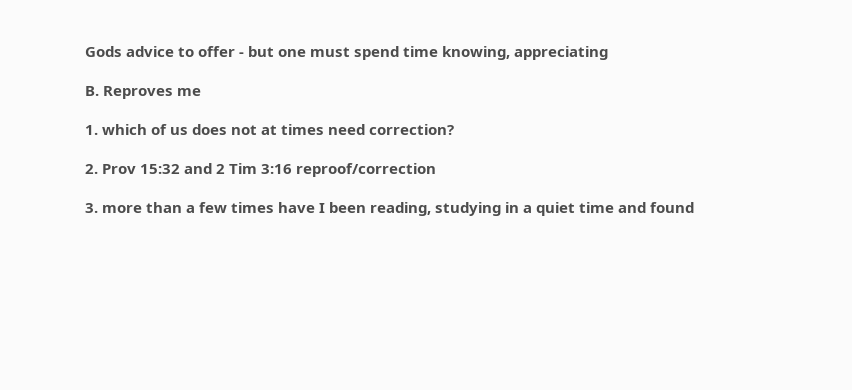Gods advice to offer - but one must spend time knowing, appreciating

B. Reproves me

1. which of us does not at times need correction?

2. Prov 15:32 and 2 Tim 3:16 reproof/correction

3. more than a few times have I been reading, studying in a quiet time and found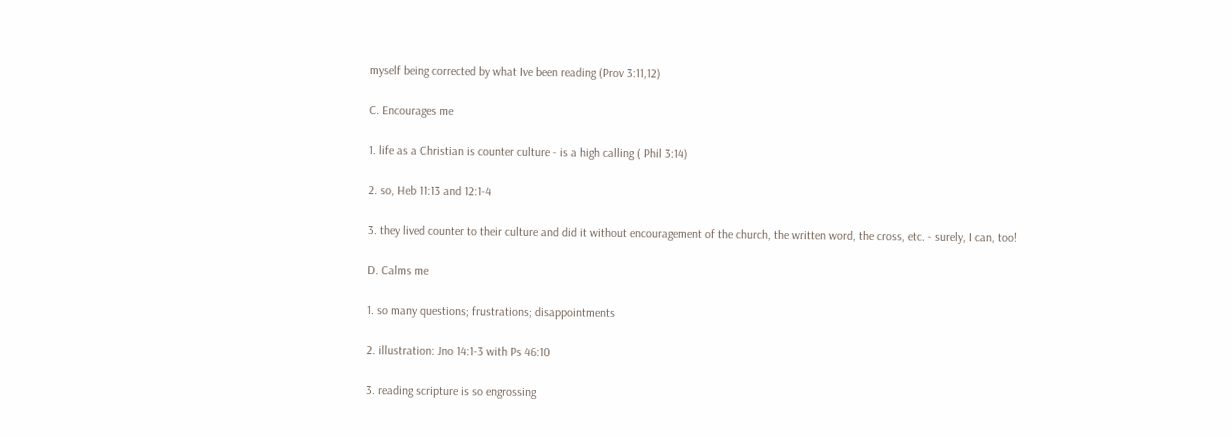myself being corrected by what Ive been reading (Prov 3:11,12)

C. Encourages me

1. life as a Christian is counter culture - is a high calling ( Phil 3:14)

2. so, Heb 11:13 and 12:1-4

3. they lived counter to their culture and did it without encouragement of the church, the written word, the cross, etc. - surely, I can, too!

D. Calms me

1. so many questions; frustrations; disappointments

2. illustration: Jno 14:1-3 with Ps 46:10

3. reading scripture is so engrossing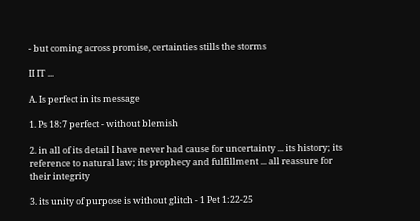- but coming across promise, certainties stills the storms

II IT ...

A. Is perfect in its message

1. Ps 18:7 perfect - without blemish

2. in all of its detail I have never had cause for uncertainty ... its history; its reference to natural law; its prophecy and fulfillment ... all reassure for their integrity

3. its unity of purpose is without glitch - 1 Pet 1:22-25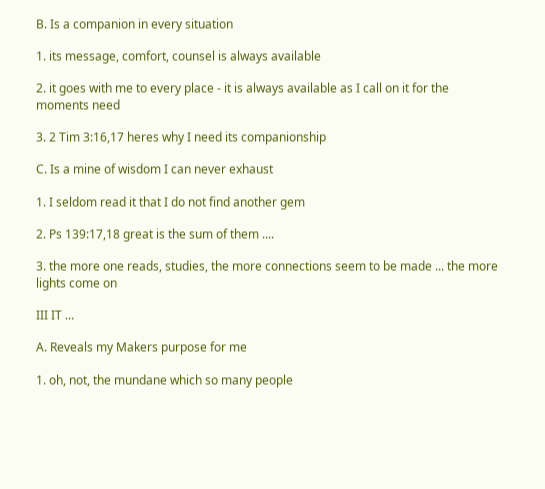B. Is a companion in every situation

1. its message, comfort, counsel is always available

2. it goes with me to every place - it is always available as I call on it for the moments need

3. 2 Tim 3:16,17 heres why I need its companionship

C. Is a mine of wisdom I can never exhaust

1. I seldom read it that I do not find another gem

2. Ps 139:17,18 great is the sum of them ....

3. the more one reads, studies, the more connections seem to be made ... the more lights come on

III IT ...

A. Reveals my Makers purpose for me

1. oh, not, the mundane which so many people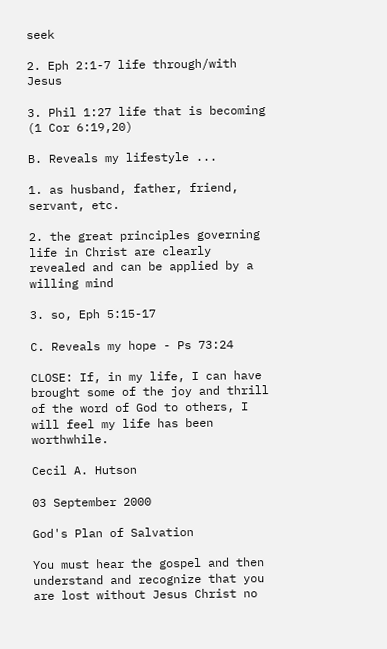seek

2. Eph 2:1-7 life through/with Jesus

3. Phil 1:27 life that is becoming (1 Cor 6:19,20)

B. Reveals my lifestyle ...

1. as husband, father, friend, servant, etc.

2. the great principles governing life in Christ are clearly revealed and can be applied by a willing mind

3. so, Eph 5:15-17

C. Reveals my hope - Ps 73:24

CLOSE: If, in my life, I can have brought some of the joy and thrill of the word of God to others, I will feel my life has been worthwhile.

Cecil A. Hutson

03 September 2000

God's Plan of Salvation

You must hear the gospel and then understand and recognize that you are lost without Jesus Christ no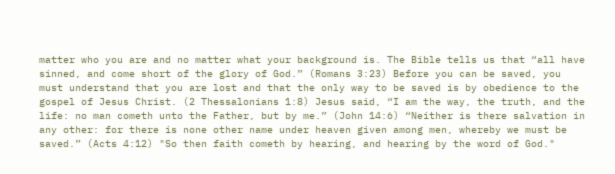matter who you are and no matter what your background is. The Bible tells us that “all have sinned, and come short of the glory of God.” (Romans 3:23) Before you can be saved, you must understand that you are lost and that the only way to be saved is by obedience to the gospel of Jesus Christ. (2 Thessalonians 1:8) Jesus said, “I am the way, the truth, and the life: no man cometh unto the Father, but by me.” (John 14:6) “Neither is there salvation in any other: for there is none other name under heaven given among men, whereby we must be saved.” (Acts 4:12) "So then faith cometh by hearing, and hearing by the word of God."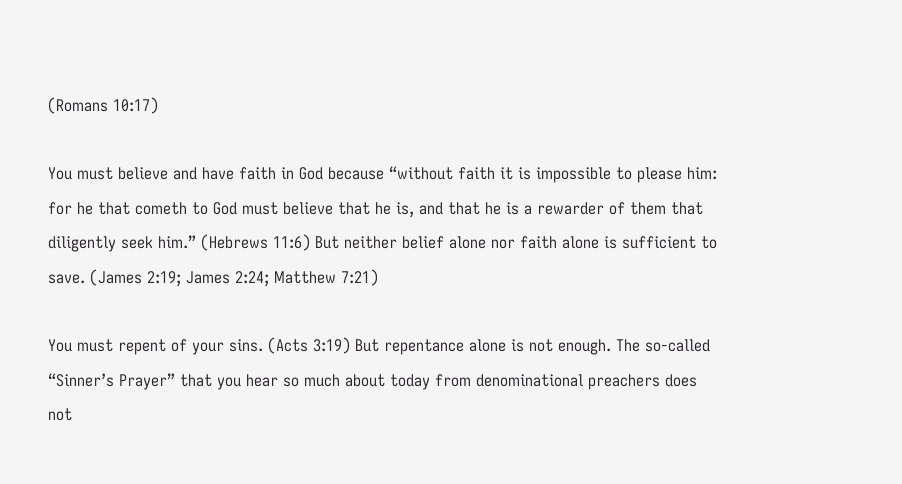(Romans 10:17)

You must believe and have faith in God because “without faith it is impossible to please him: for he that cometh to God must believe that he is, and that he is a rewarder of them that diligently seek him.” (Hebrews 11:6) But neither belief alone nor faith alone is sufficient to save. (James 2:19; James 2:24; Matthew 7:21)

You must repent of your sins. (Acts 3:19) But repentance alone is not enough. The so-called “Sinner’s Prayer” that you hear so much about today from denominational preachers does not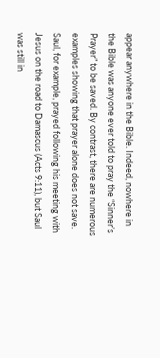appear anywhere in the Bible. Indeed, nowhere in the Bible was anyone ever told to pray the “Sinner’s Prayer” to be saved. By contrast, there are numerous examples showing that prayer alone does not save. Saul, for example, prayed following his meeting with Jesus on the road to Damascus (Acts 9:11), but Saul was still in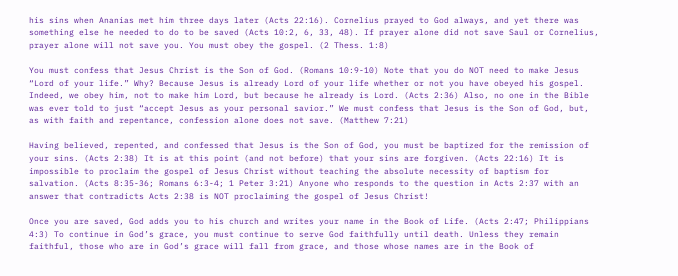his sins when Ananias met him three days later (Acts 22:16). Cornelius prayed to God always, and yet there was something else he needed to do to be saved (Acts 10:2, 6, 33, 48). If prayer alone did not save Saul or Cornelius, prayer alone will not save you. You must obey the gospel. (2 Thess. 1:8)

You must confess that Jesus Christ is the Son of God. (Romans 10:9-10) Note that you do NOT need to make Jesus “Lord of your life.” Why? Because Jesus is already Lord of your life whether or not you have obeyed his gospel. Indeed, we obey him, not to make him Lord, but because he already is Lord. (Acts 2:36) Also, no one in the Bible was ever told to just “accept Jesus as your personal savior.” We must confess that Jesus is the Son of God, but, as with faith and repentance, confession alone does not save. (Matthew 7:21)

Having believed, repented, and confessed that Jesus is the Son of God, you must be baptized for the remission of your sins. (Acts 2:38) It is at this point (and not before) that your sins are forgiven. (Acts 22:16) It is impossible to proclaim the gospel of Jesus Christ without teaching the absolute necessity of baptism for salvation. (Acts 8:35-36; Romans 6:3-4; 1 Peter 3:21) Anyone who responds to the question in Acts 2:37 with an answer that contradicts Acts 2:38 is NOT proclaiming the gospel of Jesus Christ!

Once you are saved, God adds you to his church and writes your name in the Book of Life. (Acts 2:47; Philippians 4:3) To continue in God’s grace, you must continue to serve God faithfully until death. Unless they remain faithful, those who are in God’s grace will fall from grace, and those whose names are in the Book of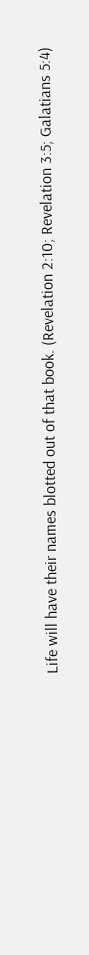Life will have their names blotted out of that book. (Revelation 2:10; Revelation 3:5; Galatians 5:4)